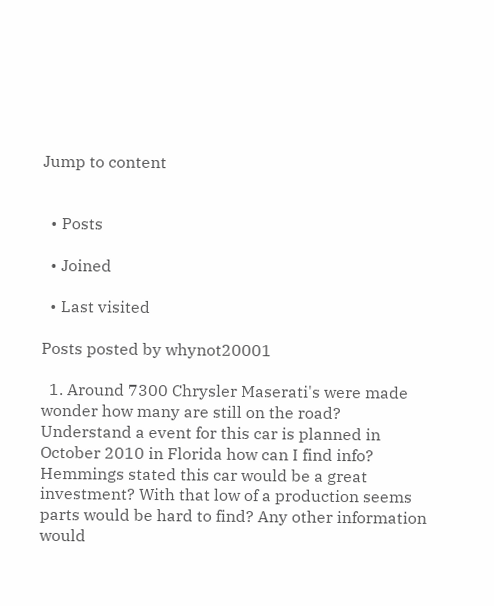Jump to content


  • Posts

  • Joined

  • Last visited

Posts posted by whynot20001

  1. Around 7300 Chrysler Maserati's were made wonder how many are still on the road? Understand a event for this car is planned in October 2010 in Florida how can I find info? Hemmings stated this car would be a great investment? With that low of a production seems parts would be hard to find? Any other information would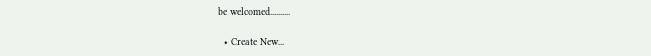be welcomed..........

  • Create New...